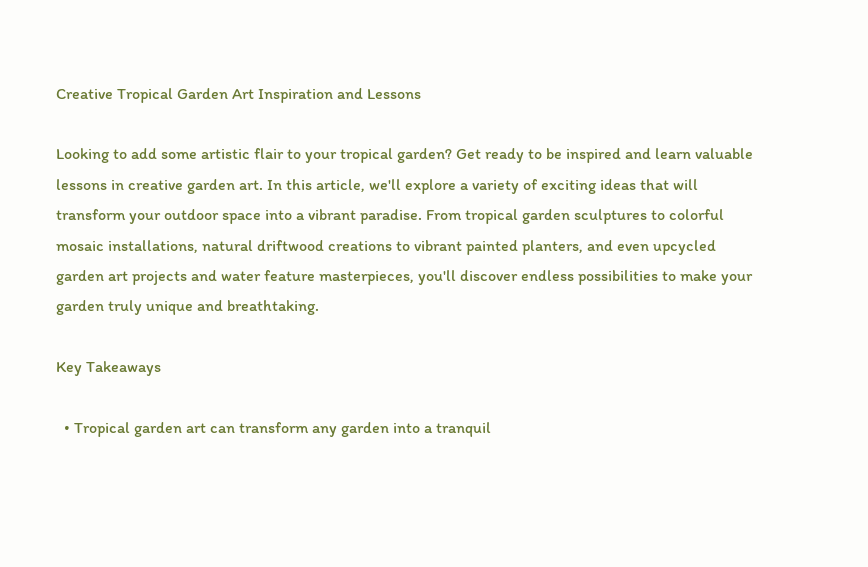Creative Tropical Garden Art Inspiration and Lessons

Looking to add some artistic flair to your tropical garden? Get ready to be inspired and learn valuable lessons in creative garden art. In this article, we'll explore a variety of exciting ideas that will transform your outdoor space into a vibrant paradise. From tropical garden sculptures to colorful mosaic installations, natural driftwood creations to vibrant painted planters, and even upcycled garden art projects and water feature masterpieces, you'll discover endless possibilities to make your garden truly unique and breathtaking.

Key Takeaways

  • Tropical garden art can transform any garden into a tranquil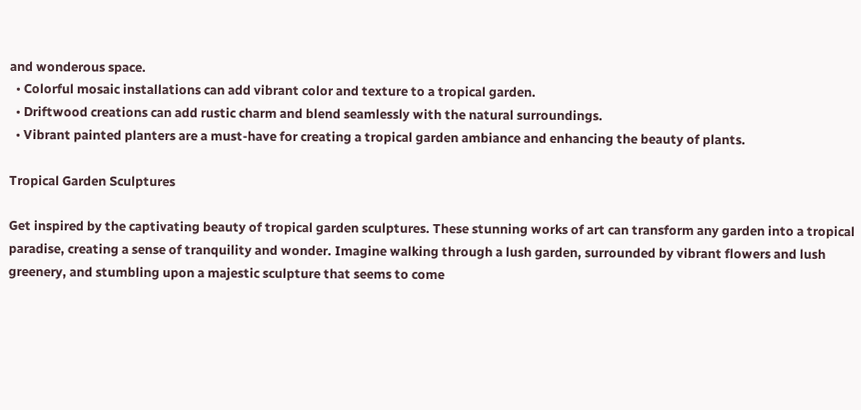and wonderous space.
  • Colorful mosaic installations can add vibrant color and texture to a tropical garden.
  • Driftwood creations can add rustic charm and blend seamlessly with the natural surroundings.
  • Vibrant painted planters are a must-have for creating a tropical garden ambiance and enhancing the beauty of plants.

Tropical Garden Sculptures

Get inspired by the captivating beauty of tropical garden sculptures. These stunning works of art can transform any garden into a tropical paradise, creating a sense of tranquility and wonder. Imagine walking through a lush garden, surrounded by vibrant flowers and lush greenery, and stumbling upon a majestic sculpture that seems to come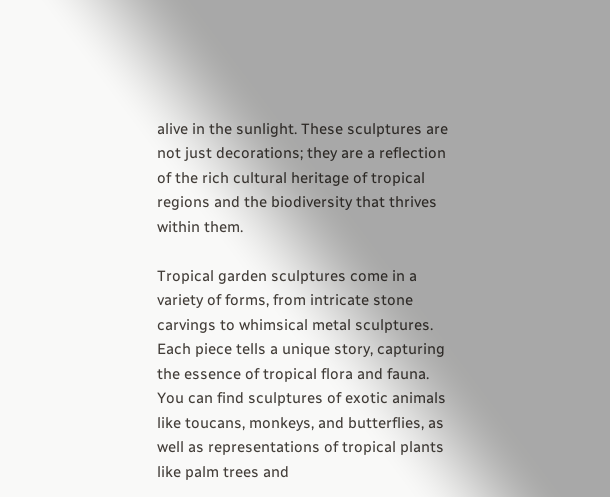alive in the sunlight. These sculptures are not just decorations; they are a reflection of the rich cultural heritage of tropical regions and the biodiversity that thrives within them.

Tropical garden sculptures come in a variety of forms, from intricate stone carvings to whimsical metal sculptures. Each piece tells a unique story, capturing the essence of tropical flora and fauna. You can find sculptures of exotic animals like toucans, monkeys, and butterflies, as well as representations of tropical plants like palm trees and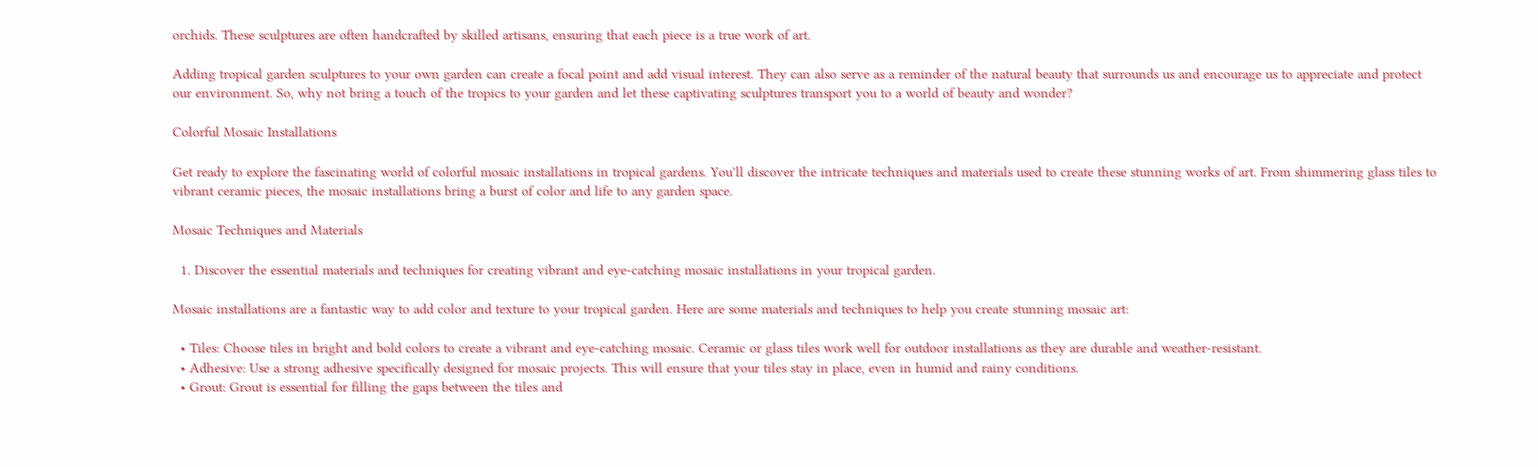orchids. These sculptures are often handcrafted by skilled artisans, ensuring that each piece is a true work of art.

Adding tropical garden sculptures to your own garden can create a focal point and add visual interest. They can also serve as a reminder of the natural beauty that surrounds us and encourage us to appreciate and protect our environment. So, why not bring a touch of the tropics to your garden and let these captivating sculptures transport you to a world of beauty and wonder?

Colorful Mosaic Installations

Get ready to explore the fascinating world of colorful mosaic installations in tropical gardens. You'll discover the intricate techniques and materials used to create these stunning works of art. From shimmering glass tiles to vibrant ceramic pieces, the mosaic installations bring a burst of color and life to any garden space.

Mosaic Techniques and Materials

  1. Discover the essential materials and techniques for creating vibrant and eye-catching mosaic installations in your tropical garden.

Mosaic installations are a fantastic way to add color and texture to your tropical garden. Here are some materials and techniques to help you create stunning mosaic art:

  • Tiles: Choose tiles in bright and bold colors to create a vibrant and eye-catching mosaic. Ceramic or glass tiles work well for outdoor installations as they are durable and weather-resistant.
  • Adhesive: Use a strong adhesive specifically designed for mosaic projects. This will ensure that your tiles stay in place, even in humid and rainy conditions.
  • Grout: Grout is essential for filling the gaps between the tiles and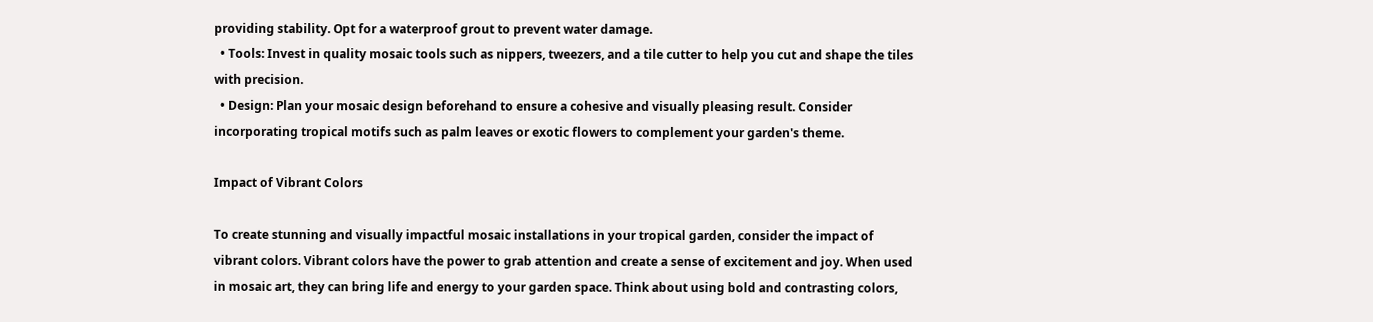providing stability. Opt for a waterproof grout to prevent water damage.
  • Tools: Invest in quality mosaic tools such as nippers, tweezers, and a tile cutter to help you cut and shape the tiles with precision.
  • Design: Plan your mosaic design beforehand to ensure a cohesive and visually pleasing result. Consider incorporating tropical motifs such as palm leaves or exotic flowers to complement your garden's theme.

Impact of Vibrant Colors

To create stunning and visually impactful mosaic installations in your tropical garden, consider the impact of vibrant colors. Vibrant colors have the power to grab attention and create a sense of excitement and joy. When used in mosaic art, they can bring life and energy to your garden space. Think about using bold and contrasting colors,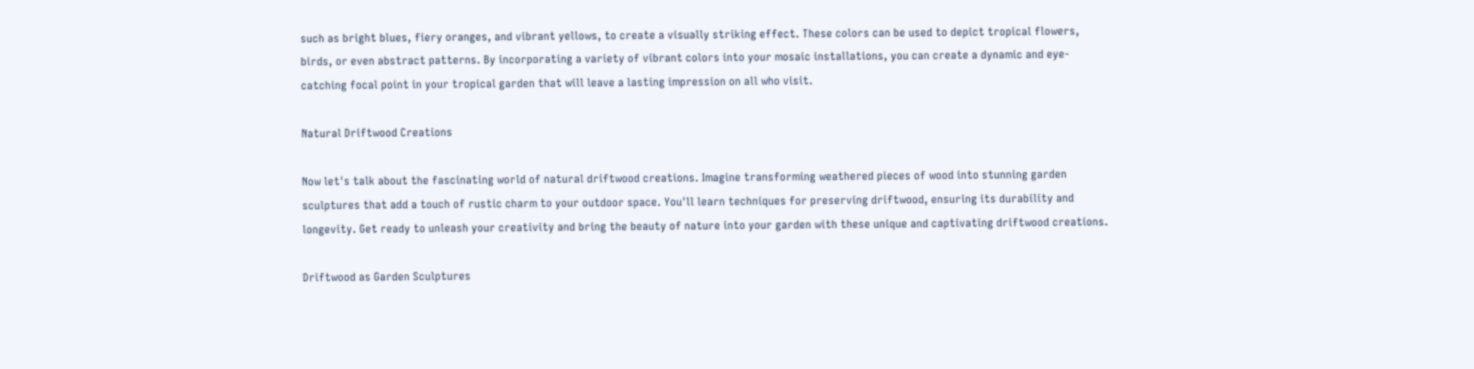such as bright blues, fiery oranges, and vibrant yellows, to create a visually striking effect. These colors can be used to depict tropical flowers, birds, or even abstract patterns. By incorporating a variety of vibrant colors into your mosaic installations, you can create a dynamic and eye-catching focal point in your tropical garden that will leave a lasting impression on all who visit.

Natural Driftwood Creations

Now let's talk about the fascinating world of natural driftwood creations. Imagine transforming weathered pieces of wood into stunning garden sculptures that add a touch of rustic charm to your outdoor space. You'll learn techniques for preserving driftwood, ensuring its durability and longevity. Get ready to unleash your creativity and bring the beauty of nature into your garden with these unique and captivating driftwood creations.

Driftwood as Garden Sculptures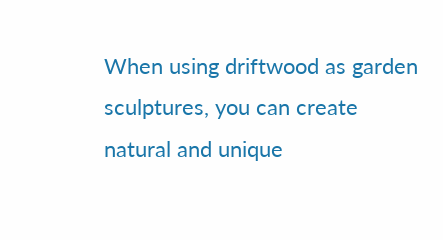When using driftwood as garden sculptures, you can create natural and unique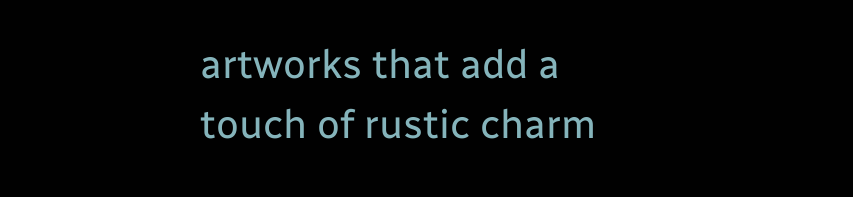artworks that add a touch of rustic charm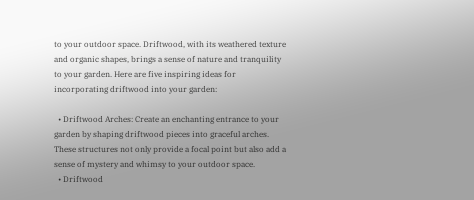to your outdoor space. Driftwood, with its weathered texture and organic shapes, brings a sense of nature and tranquility to your garden. Here are five inspiring ideas for incorporating driftwood into your garden:

  • Driftwood Arches: Create an enchanting entrance to your garden by shaping driftwood pieces into graceful arches. These structures not only provide a focal point but also add a sense of mystery and whimsy to your outdoor space.
  • Driftwood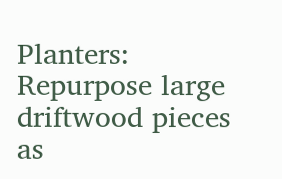Planters: Repurpose large driftwood pieces as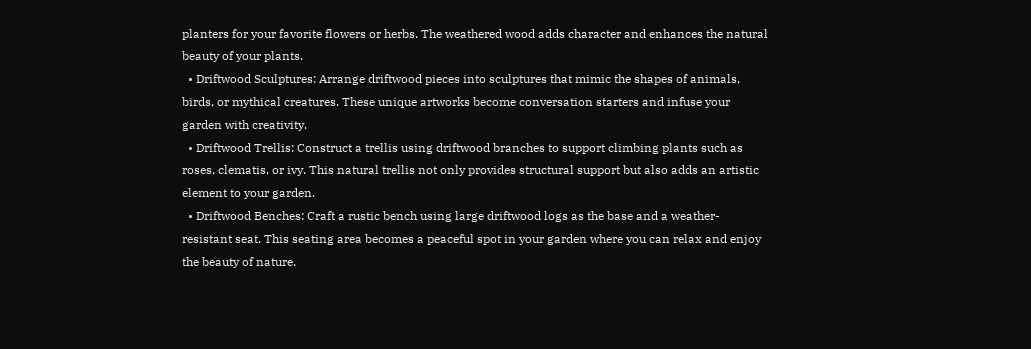planters for your favorite flowers or herbs. The weathered wood adds character and enhances the natural beauty of your plants.
  • Driftwood Sculptures: Arrange driftwood pieces into sculptures that mimic the shapes of animals, birds, or mythical creatures. These unique artworks become conversation starters and infuse your garden with creativity.
  • Driftwood Trellis: Construct a trellis using driftwood branches to support climbing plants such as roses, clematis, or ivy. This natural trellis not only provides structural support but also adds an artistic element to your garden.
  • Driftwood Benches: Craft a rustic bench using large driftwood logs as the base and a weather-resistant seat. This seating area becomes a peaceful spot in your garden where you can relax and enjoy the beauty of nature.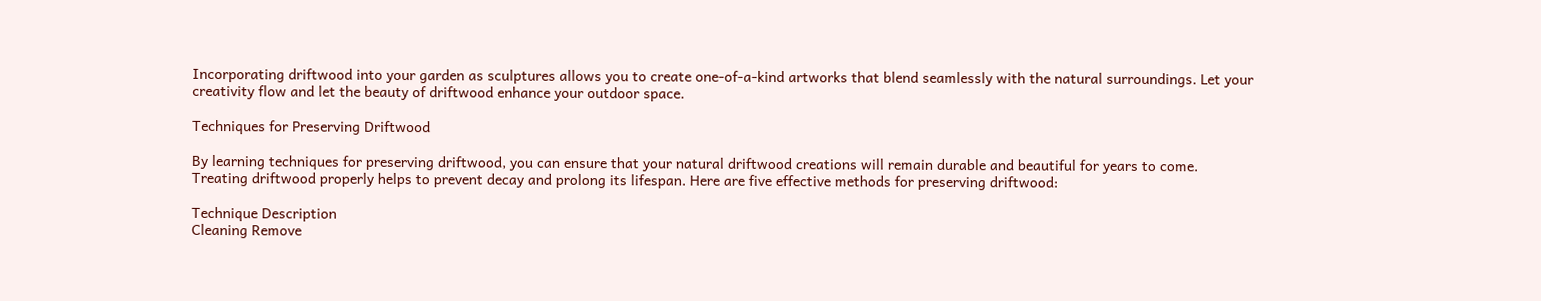Incorporating driftwood into your garden as sculptures allows you to create one-of-a-kind artworks that blend seamlessly with the natural surroundings. Let your creativity flow and let the beauty of driftwood enhance your outdoor space.

Techniques for Preserving Driftwood

By learning techniques for preserving driftwood, you can ensure that your natural driftwood creations will remain durable and beautiful for years to come. Treating driftwood properly helps to prevent decay and prolong its lifespan. Here are five effective methods for preserving driftwood:

Technique Description
Cleaning Remove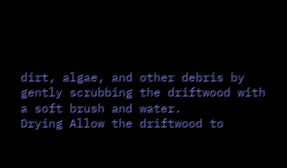dirt, algae, and other debris by gently scrubbing the driftwood with a soft brush and water.
Drying Allow the driftwood to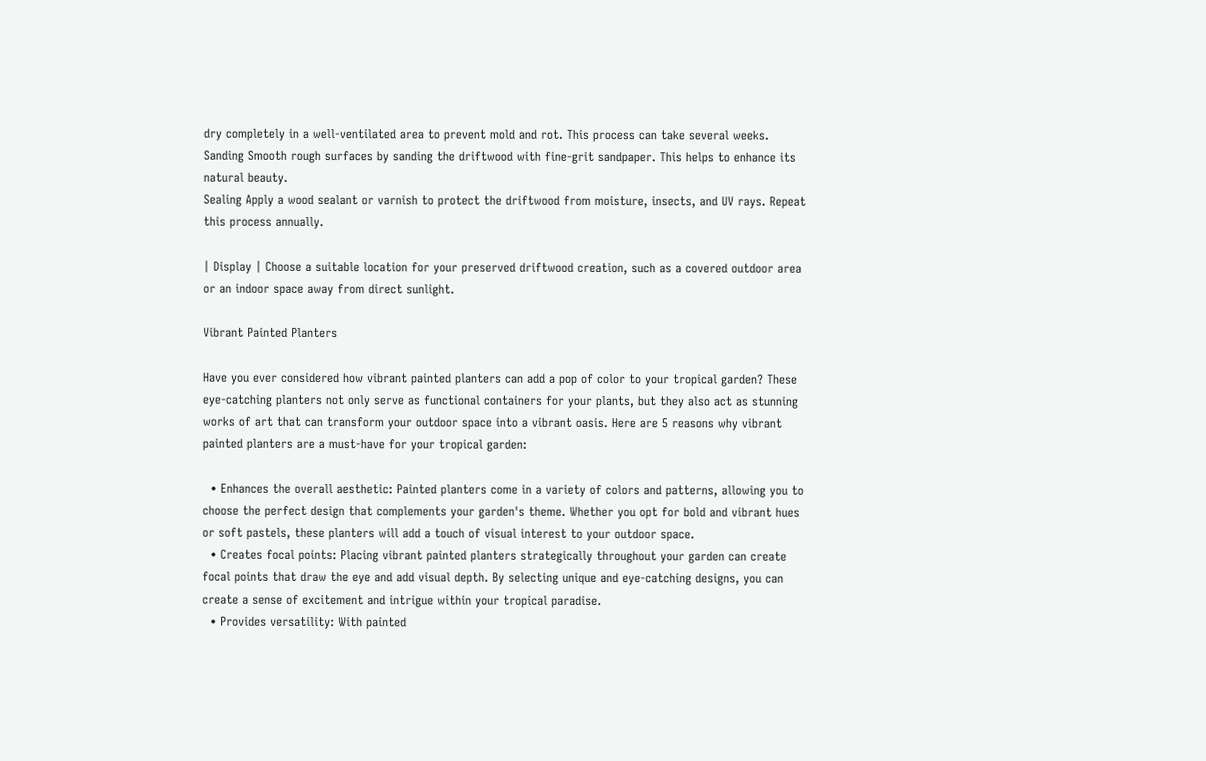dry completely in a well-ventilated area to prevent mold and rot. This process can take several weeks.
Sanding Smooth rough surfaces by sanding the driftwood with fine-grit sandpaper. This helps to enhance its natural beauty.
Sealing Apply a wood sealant or varnish to protect the driftwood from moisture, insects, and UV rays. Repeat this process annually.

| Display | Choose a suitable location for your preserved driftwood creation, such as a covered outdoor area or an indoor space away from direct sunlight.

Vibrant Painted Planters

Have you ever considered how vibrant painted planters can add a pop of color to your tropical garden? These eye-catching planters not only serve as functional containers for your plants, but they also act as stunning works of art that can transform your outdoor space into a vibrant oasis. Here are 5 reasons why vibrant painted planters are a must-have for your tropical garden:

  • Enhances the overall aesthetic: Painted planters come in a variety of colors and patterns, allowing you to choose the perfect design that complements your garden's theme. Whether you opt for bold and vibrant hues or soft pastels, these planters will add a touch of visual interest to your outdoor space.
  • Creates focal points: Placing vibrant painted planters strategically throughout your garden can create focal points that draw the eye and add visual depth. By selecting unique and eye-catching designs, you can create a sense of excitement and intrigue within your tropical paradise.
  • Provides versatility: With painted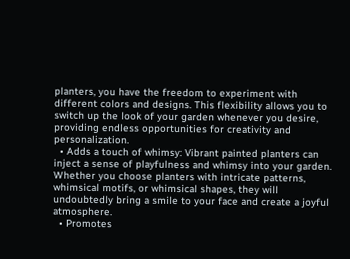planters, you have the freedom to experiment with different colors and designs. This flexibility allows you to switch up the look of your garden whenever you desire, providing endless opportunities for creativity and personalization.
  • Adds a touch of whimsy: Vibrant painted planters can inject a sense of playfulness and whimsy into your garden. Whether you choose planters with intricate patterns, whimsical motifs, or whimsical shapes, they will undoubtedly bring a smile to your face and create a joyful atmosphere.
  • Promotes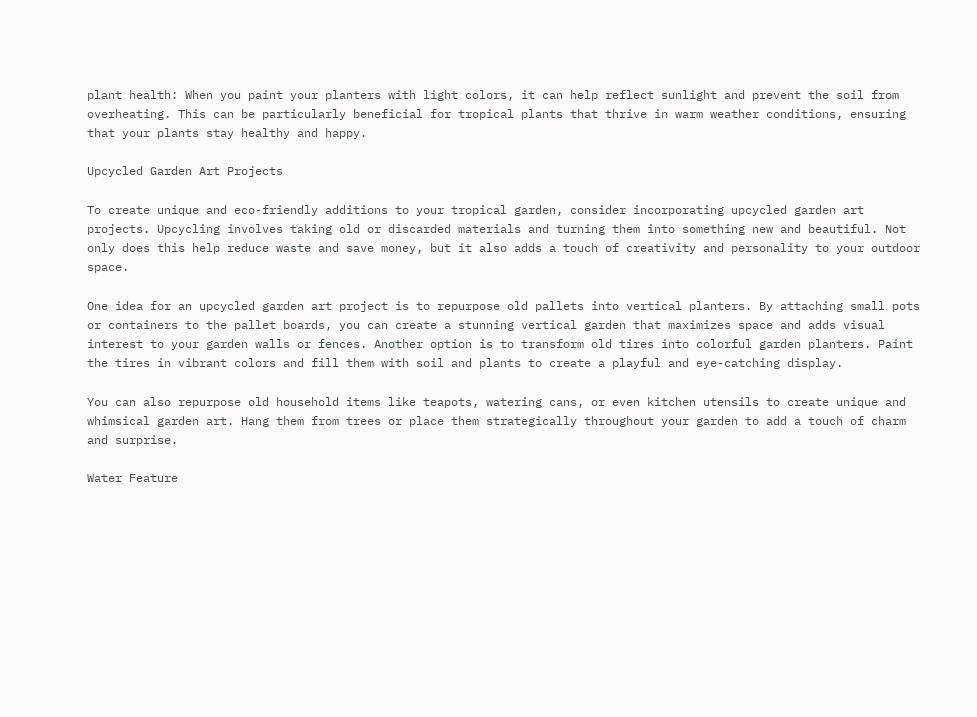plant health: When you paint your planters with light colors, it can help reflect sunlight and prevent the soil from overheating. This can be particularly beneficial for tropical plants that thrive in warm weather conditions, ensuring that your plants stay healthy and happy.

Upcycled Garden Art Projects

To create unique and eco-friendly additions to your tropical garden, consider incorporating upcycled garden art projects. Upcycling involves taking old or discarded materials and turning them into something new and beautiful. Not only does this help reduce waste and save money, but it also adds a touch of creativity and personality to your outdoor space.

One idea for an upcycled garden art project is to repurpose old pallets into vertical planters. By attaching small pots or containers to the pallet boards, you can create a stunning vertical garden that maximizes space and adds visual interest to your garden walls or fences. Another option is to transform old tires into colorful garden planters. Paint the tires in vibrant colors and fill them with soil and plants to create a playful and eye-catching display.

You can also repurpose old household items like teapots, watering cans, or even kitchen utensils to create unique and whimsical garden art. Hang them from trees or place them strategically throughout your garden to add a touch of charm and surprise.

Water Feature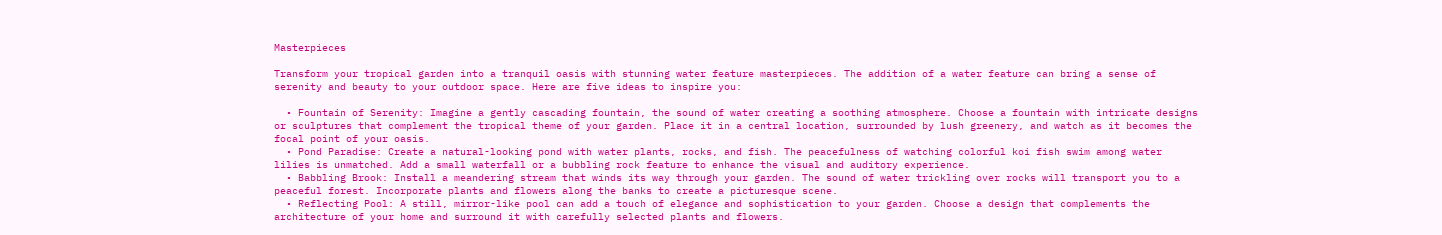Masterpieces

Transform your tropical garden into a tranquil oasis with stunning water feature masterpieces. The addition of a water feature can bring a sense of serenity and beauty to your outdoor space. Here are five ideas to inspire you:

  • Fountain of Serenity: Imagine a gently cascading fountain, the sound of water creating a soothing atmosphere. Choose a fountain with intricate designs or sculptures that complement the tropical theme of your garden. Place it in a central location, surrounded by lush greenery, and watch as it becomes the focal point of your oasis.
  • Pond Paradise: Create a natural-looking pond with water plants, rocks, and fish. The peacefulness of watching colorful koi fish swim among water lilies is unmatched. Add a small waterfall or a bubbling rock feature to enhance the visual and auditory experience.
  • Babbling Brook: Install a meandering stream that winds its way through your garden. The sound of water trickling over rocks will transport you to a peaceful forest. Incorporate plants and flowers along the banks to create a picturesque scene.
  • Reflecting Pool: A still, mirror-like pool can add a touch of elegance and sophistication to your garden. Choose a design that complements the architecture of your home and surround it with carefully selected plants and flowers.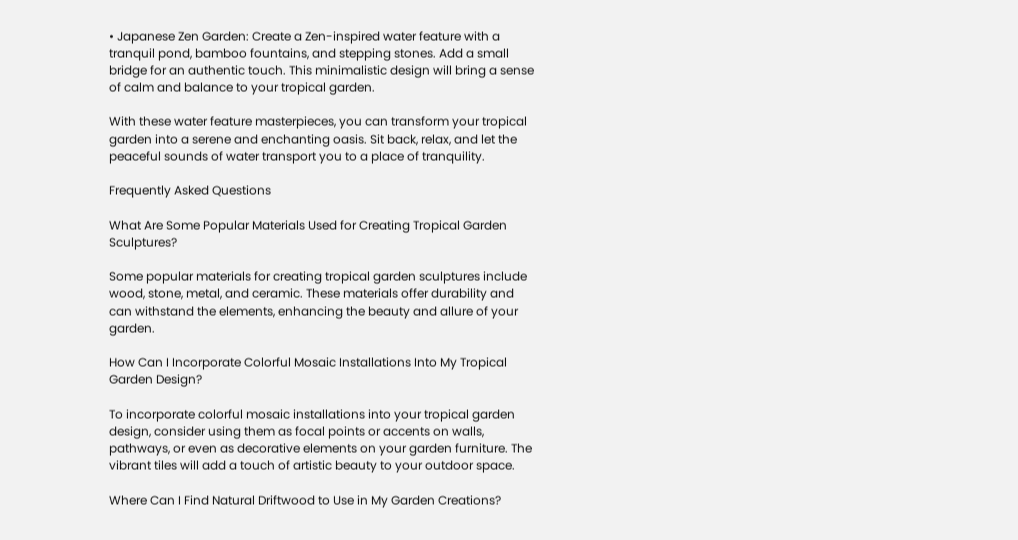• Japanese Zen Garden: Create a Zen-inspired water feature with a tranquil pond, bamboo fountains, and stepping stones. Add a small bridge for an authentic touch. This minimalistic design will bring a sense of calm and balance to your tropical garden.

With these water feature masterpieces, you can transform your tropical garden into a serene and enchanting oasis. Sit back, relax, and let the peaceful sounds of water transport you to a place of tranquility.

Frequently Asked Questions

What Are Some Popular Materials Used for Creating Tropical Garden Sculptures?

Some popular materials for creating tropical garden sculptures include wood, stone, metal, and ceramic. These materials offer durability and can withstand the elements, enhancing the beauty and allure of your garden.

How Can I Incorporate Colorful Mosaic Installations Into My Tropical Garden Design?

To incorporate colorful mosaic installations into your tropical garden design, consider using them as focal points or accents on walls, pathways, or even as decorative elements on your garden furniture. The vibrant tiles will add a touch of artistic beauty to your outdoor space.

Where Can I Find Natural Driftwood to Use in My Garden Creations?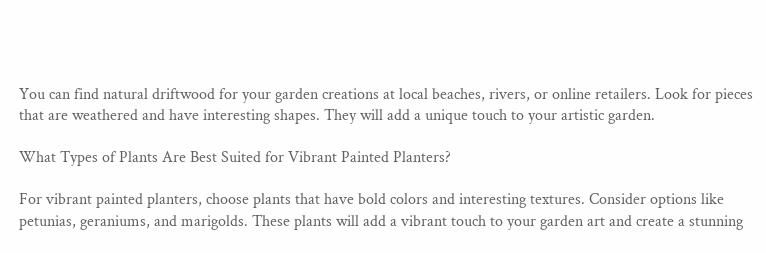You can find natural driftwood for your garden creations at local beaches, rivers, or online retailers. Look for pieces that are weathered and have interesting shapes. They will add a unique touch to your artistic garden.

What Types of Plants Are Best Suited for Vibrant Painted Planters?

For vibrant painted planters, choose plants that have bold colors and interesting textures. Consider options like petunias, geraniums, and marigolds. These plants will add a vibrant touch to your garden art and create a stunning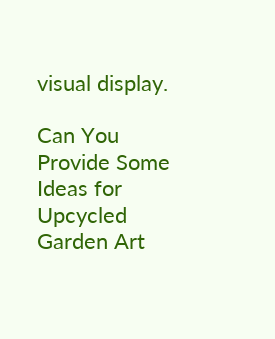visual display.

Can You Provide Some Ideas for Upcycled Garden Art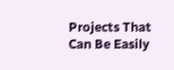Projects That Can Be Easily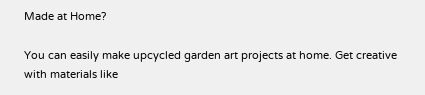Made at Home?

You can easily make upcycled garden art projects at home. Get creative with materials like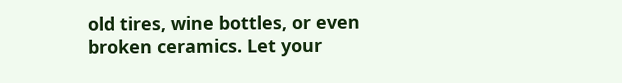old tires, wine bottles, or even broken ceramics. Let your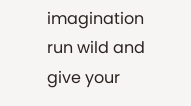imagination run wild and give your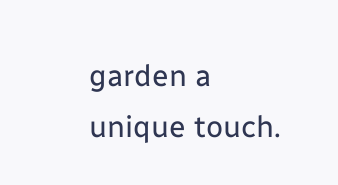garden a unique touch.